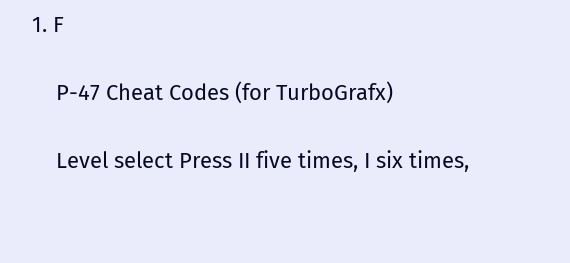1. F

    P-47 Cheat Codes (for TurboGrafx)

    Level select Press II five times, I six times,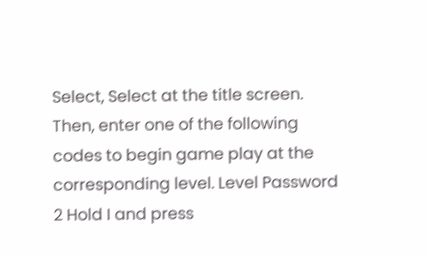Select, Select at the title screen. Then, enter one of the following codes to begin game play at the corresponding level. Level Password 2 Hold I and press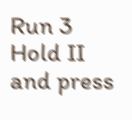Run 3 Hold II and press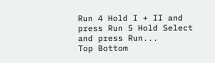Run 4 Hold I + II and press Run 5 Hold Select and press Run...
Top Bottom